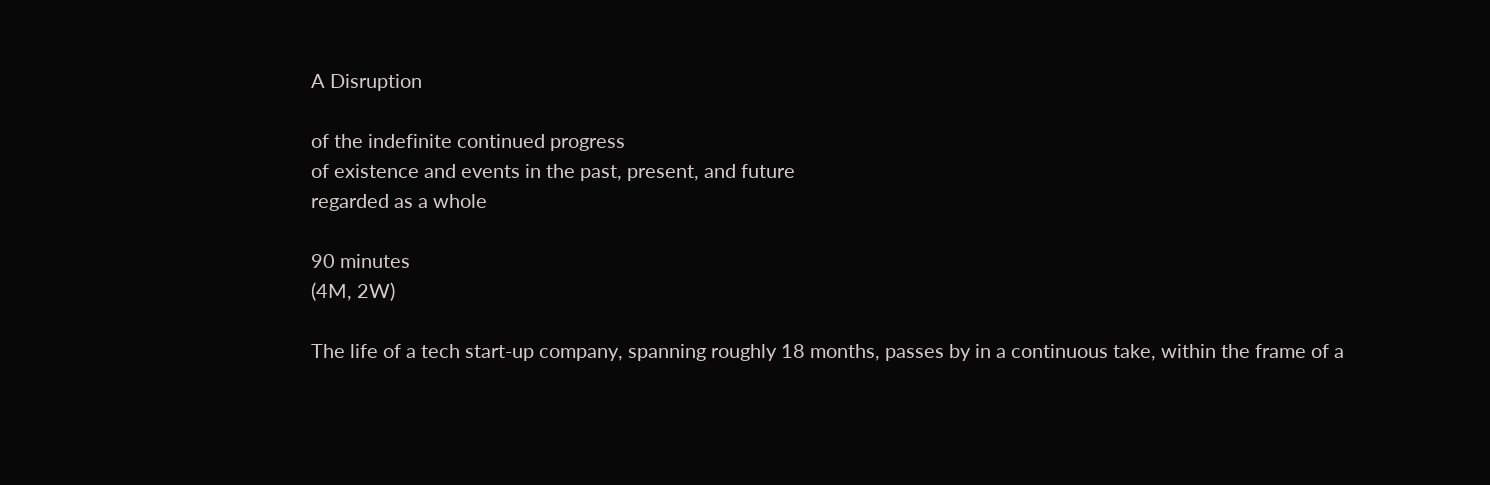A Disruption

of the indefinite continued progress
of existence and events in the past, present, and future
regarded as a whole

90 minutes
(4M, 2W)

The life of a tech start-up company, spanning roughly 18 months, passes by in a continuous take, within the frame of a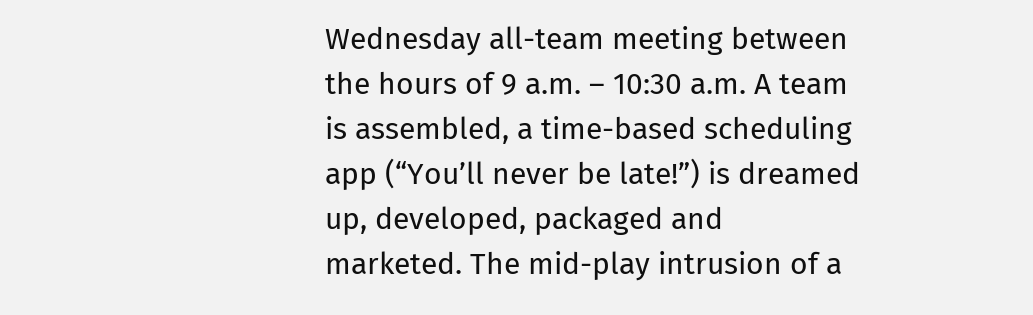Wednesday all-team meeting between the hours of 9 a.m. – 10:30 a.m. A team is assembled, a time-based scheduling app (“You’ll never be late!”) is dreamed up, developed, packaged and marketed. The mid-play intrusion of a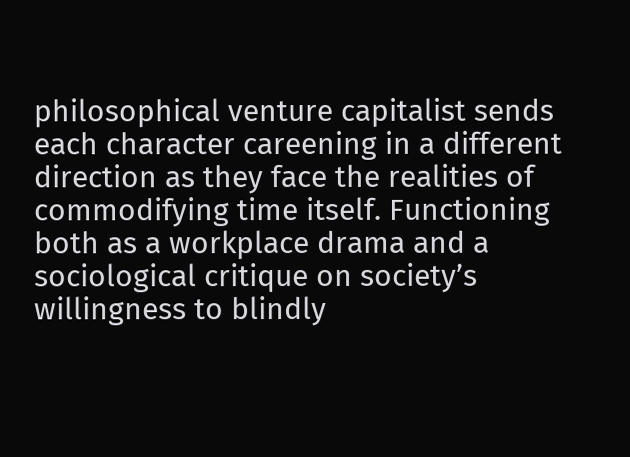philosophical venture capitalist sends each character careening in a different direction as they face the realities of commodifying time itself. Functioning both as a workplace drama and a sociological critique on society’s willingness to blindly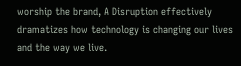worship the brand, A Disruption effectively dramatizes how technology is changing our lives and the way we live.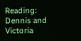Reading: Dennis and Victoria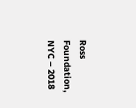Ross Foundation, NYC – 2018